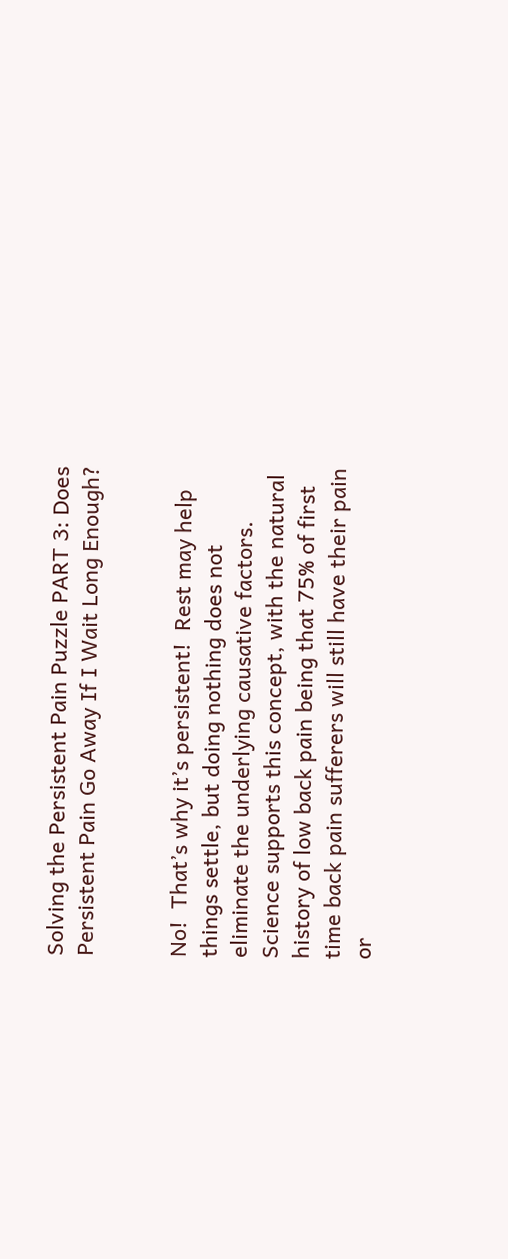Solving the Persistent Pain Puzzle PART 3: Does Persistent Pain Go Away If I Wait Long Enough?


No!  That’s why it’s persistent!  Rest may help things settle, but doing nothing does not eliminate the underlying causative factors.  Science supports this concept, with the natural history of low back pain being that 75% of first time back pain sufferers will still have their pain or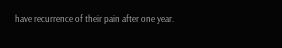have recurrence of their pain after one year.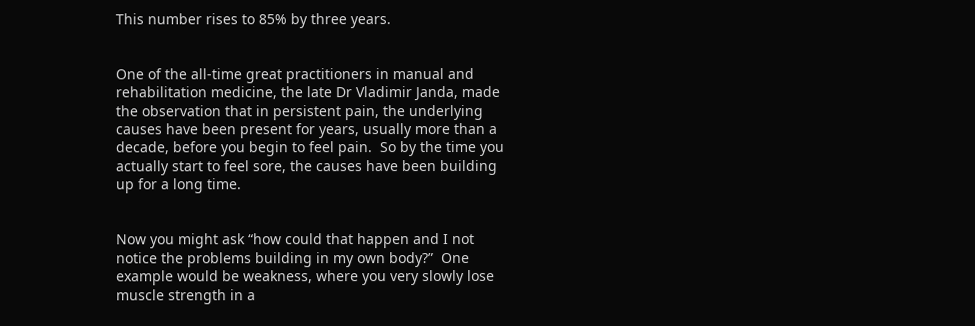This number rises to 85% by three years.


One of the all-time great practitioners in manual and rehabilitation medicine, the late Dr Vladimir Janda, made the observation that in persistent pain, the underlying causes have been present for years, usually more than a decade, before you begin to feel pain.  So by the time you actually start to feel sore, the causes have been building up for a long time.


Now you might ask “how could that happen and I not notice the problems building in my own body?”  One example would be weakness, where you very slowly lose muscle strength in a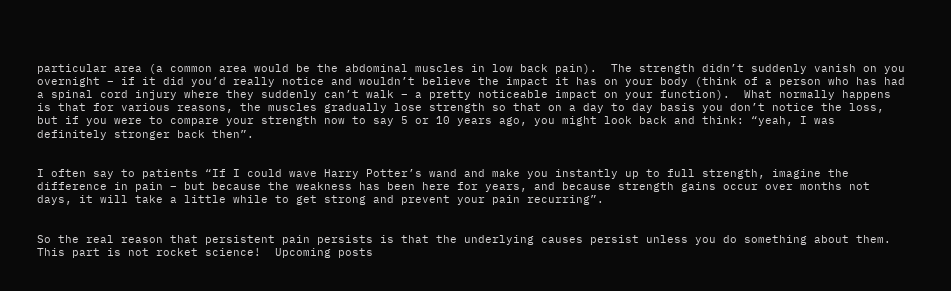particular area (a common area would be the abdominal muscles in low back pain).  The strength didn’t suddenly vanish on you overnight – if it did you’d really notice and wouldn’t believe the impact it has on your body (think of a person who has had a spinal cord injury where they suddenly can’t walk – a pretty noticeable impact on your function).  What normally happens is that for various reasons, the muscles gradually lose strength so that on a day to day basis you don’t notice the loss, but if you were to compare your strength now to say 5 or 10 years ago, you might look back and think: “yeah, I was definitely stronger back then”.


I often say to patients “If I could wave Harry Potter’s wand and make you instantly up to full strength, imagine the difference in pain – but because the weakness has been here for years, and because strength gains occur over months not days, it will take a little while to get strong and prevent your pain recurring”.


So the real reason that persistent pain persists is that the underlying causes persist unless you do something about them.  This part is not rocket science!  Upcoming posts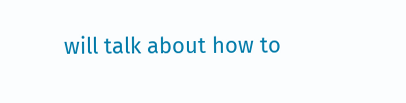will talk about how to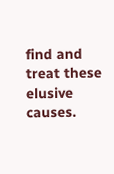find and treat these elusive causes.